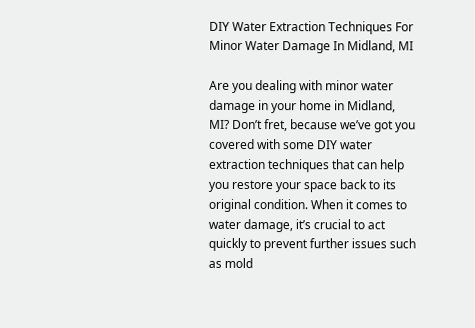DIY Water Extraction Techniques For Minor Water Damage In Midland, MI

Are you dealing with minor water damage in your home in Midland, MI? Don’t fret, because we’ve got you covered with some DIY water extraction techniques that can help you restore your space back to its original condition. When it comes to water damage, it’s crucial to act quickly to prevent further issues such as mold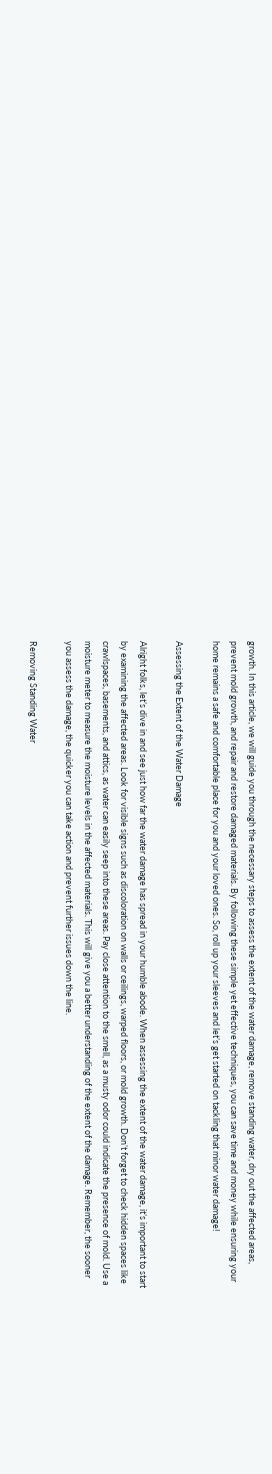growth. In this article, we will guide you through the necessary steps to assess the extent of the water damage, remove standing water, dry out the affected areas, prevent mold growth, and repair and restore damaged materials. By following these simple yet effective techniques, you can save time and money while ensuring your home remains a safe and comfortable place for you and your loved ones. So, roll up your sleeves and let’s get started on tackling that minor water damage!

Assessing the Extent of the Water Damage

Alright folks, let’s dive in and see just how far the water damage has spread in your humble abode. When assessing the extent of the water damage, it’s important to start by examining the affected areas. Look for visible signs such as discoloration on walls or ceilings, warped floors, or mold growth. Don’t forget to check hidden spaces like crawlspaces, basements, and attics, as water can easily seep into these areas. Pay close attention to the smell, as a musty odor could indicate the presence of mold. Use a moisture meter to measure the moisture levels in the affected materials. This will give you a better understanding of the extent of the damage. Remember, the sooner you assess the damage, the quicker you can take action and prevent further issues down the line.

Removing Standing Water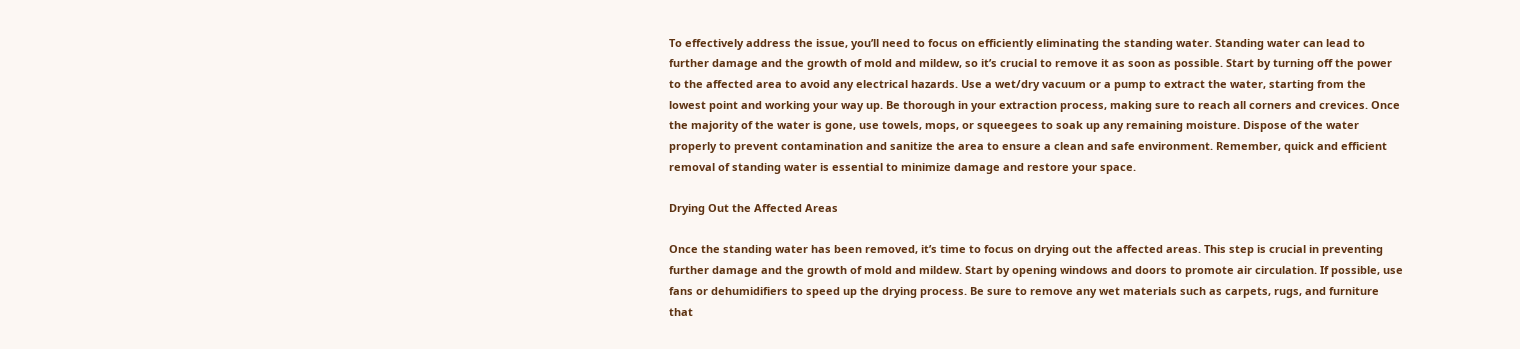To effectively address the issue, you’ll need to focus on efficiently eliminating the standing water. Standing water can lead to further damage and the growth of mold and mildew, so it’s crucial to remove it as soon as possible. Start by turning off the power to the affected area to avoid any electrical hazards. Use a wet/dry vacuum or a pump to extract the water, starting from the lowest point and working your way up. Be thorough in your extraction process, making sure to reach all corners and crevices. Once the majority of the water is gone, use towels, mops, or squeegees to soak up any remaining moisture. Dispose of the water properly to prevent contamination and sanitize the area to ensure a clean and safe environment. Remember, quick and efficient removal of standing water is essential to minimize damage and restore your space.

Drying Out the Affected Areas

Once the standing water has been removed, it’s time to focus on drying out the affected areas. This step is crucial in preventing further damage and the growth of mold and mildew. Start by opening windows and doors to promote air circulation. If possible, use fans or dehumidifiers to speed up the drying process. Be sure to remove any wet materials such as carpets, rugs, and furniture that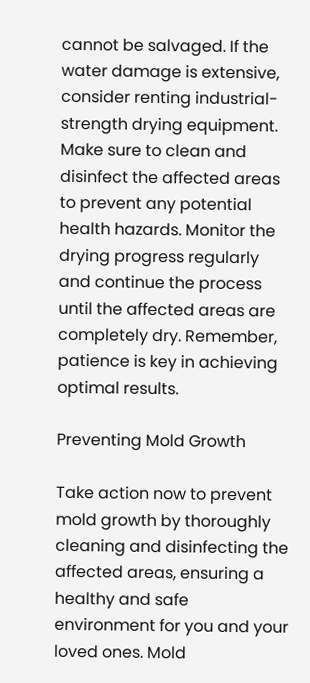cannot be salvaged. If the water damage is extensive, consider renting industrial-strength drying equipment. Make sure to clean and disinfect the affected areas to prevent any potential health hazards. Monitor the drying progress regularly and continue the process until the affected areas are completely dry. Remember, patience is key in achieving optimal results.

Preventing Mold Growth

Take action now to prevent mold growth by thoroughly cleaning and disinfecting the affected areas, ensuring a healthy and safe environment for you and your loved ones. Mold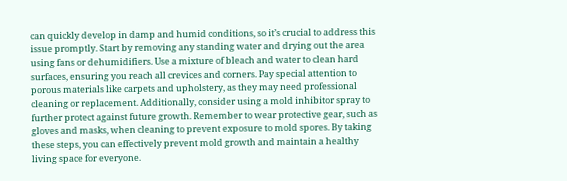can quickly develop in damp and humid conditions, so it’s crucial to address this issue promptly. Start by removing any standing water and drying out the area using fans or dehumidifiers. Use a mixture of bleach and water to clean hard surfaces, ensuring you reach all crevices and corners. Pay special attention to porous materials like carpets and upholstery, as they may need professional cleaning or replacement. Additionally, consider using a mold inhibitor spray to further protect against future growth. Remember to wear protective gear, such as gloves and masks, when cleaning to prevent exposure to mold spores. By taking these steps, you can effectively prevent mold growth and maintain a healthy living space for everyone.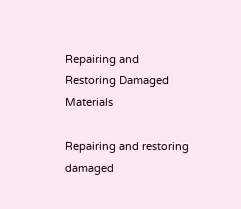Repairing and Restoring Damaged Materials

Repairing and restoring damaged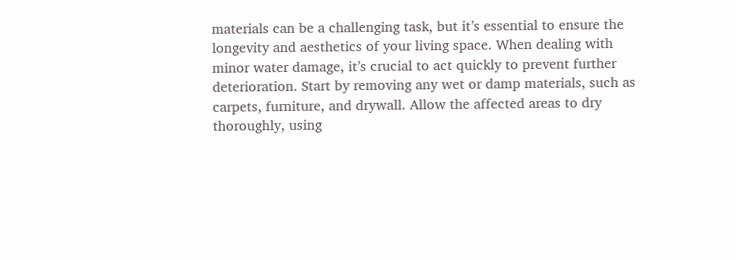materials can be a challenging task, but it’s essential to ensure the longevity and aesthetics of your living space. When dealing with minor water damage, it’s crucial to act quickly to prevent further deterioration. Start by removing any wet or damp materials, such as carpets, furniture, and drywall. Allow the affected areas to dry thoroughly, using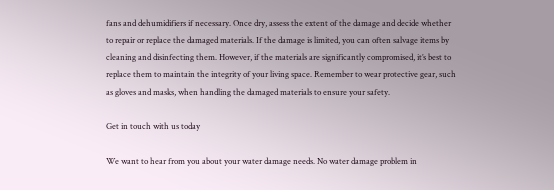fans and dehumidifiers if necessary. Once dry, assess the extent of the damage and decide whether to repair or replace the damaged materials. If the damage is limited, you can often salvage items by cleaning and disinfecting them. However, if the materials are significantly compromised, it’s best to replace them to maintain the integrity of your living space. Remember to wear protective gear, such as gloves and masks, when handling the damaged materials to ensure your safety.

Get in touch with us today

We want to hear from you about your water damage needs. No water damage problem in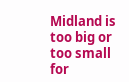Midland is too big or too small for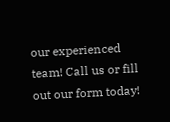our experienced team! Call us or fill out our form today!